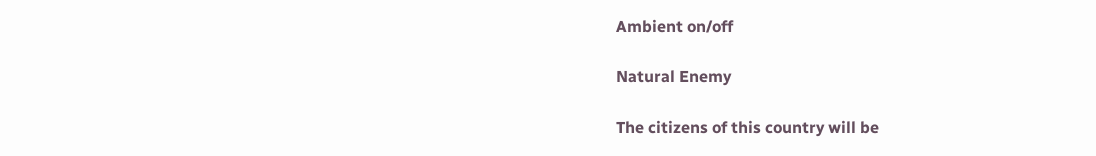Ambient on/off

Natural Enemy

The citizens of this country will be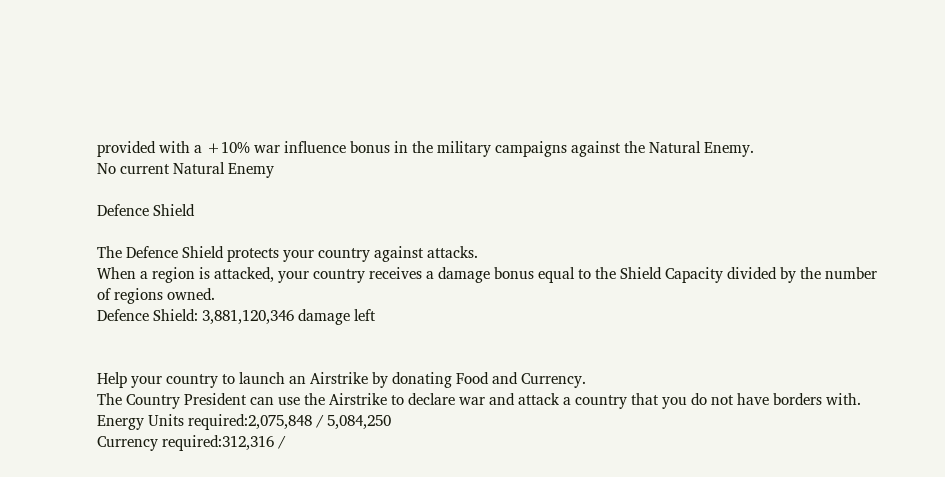provided with a +10% war influence bonus in the military campaigns against the Natural Enemy.
No current Natural Enemy

Defence Shield

The Defence Shield protects your country against attacks.
When a region is attacked, your country receives a damage bonus equal to the Shield Capacity divided by the number of regions owned.
Defence Shield: 3,881,120,346 damage left


Help your country to launch an Airstrike by donating Food and Currency.
The Country President can use the Airstrike to declare war and attack a country that you do not have borders with.
Energy Units required:2,075,848 / 5,084,250
Currency required:312,316 /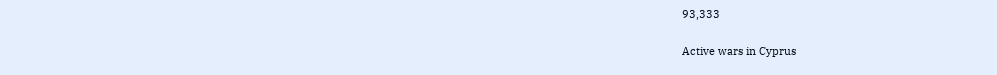93,333

Active wars in Cyprus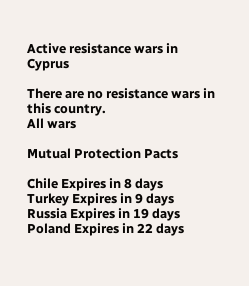Active resistance wars in Cyprus

There are no resistance wars in this country.
All wars

Mutual Protection Pacts

Chile Expires in 8 days
Turkey Expires in 9 days
Russia Expires in 19 days
Poland Expires in 22 days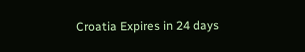Croatia Expires in 24 days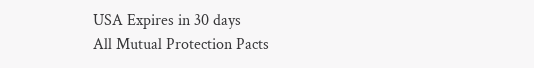USA Expires in 30 days
All Mutual Protection Pacts